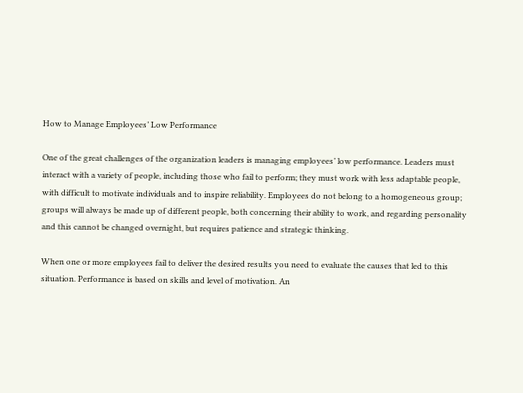How to Manage Employees’ Low Performance

One of the great challenges of the organization leaders is managing employees’ low performance. Leaders must interact with a variety of people, including those who fail to perform; they must work with less adaptable people, with difficult to motivate individuals and to inspire reliability. Employees do not belong to a homogeneous group; groups will always be made up of different people, both concerning their ability to work, and regarding personality and this cannot be changed overnight, but requires patience and strategic thinking.

When one or more employees fail to deliver the desired results you need to evaluate the causes that led to this situation. Performance is based on skills and level of motivation. An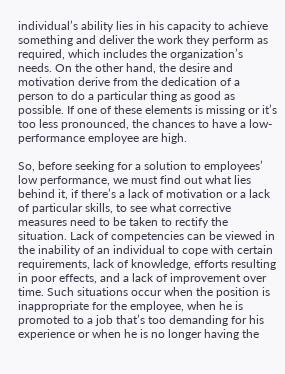individual’s ability lies in his capacity to achieve something and deliver the work they perform as required, which includes the organization’s needs. On the other hand, the desire and motivation derive from the dedication of a person to do a particular thing as good as possible. If one of these elements is missing or it’s too less pronounced, the chances to have a low-performance employee are high.

So, before seeking for a solution to employees’ low performance, we must find out what lies behind it, if there’s a lack of motivation or a lack of particular skills, to see what corrective measures need to be taken to rectify the situation. Lack of competencies can be viewed in the inability of an individual to cope with certain requirements, lack of knowledge, efforts resulting in poor effects, and a lack of improvement over time. Such situations occur when the position is inappropriate for the employee, when he is promoted to a job that’s too demanding for his experience or when he is no longer having the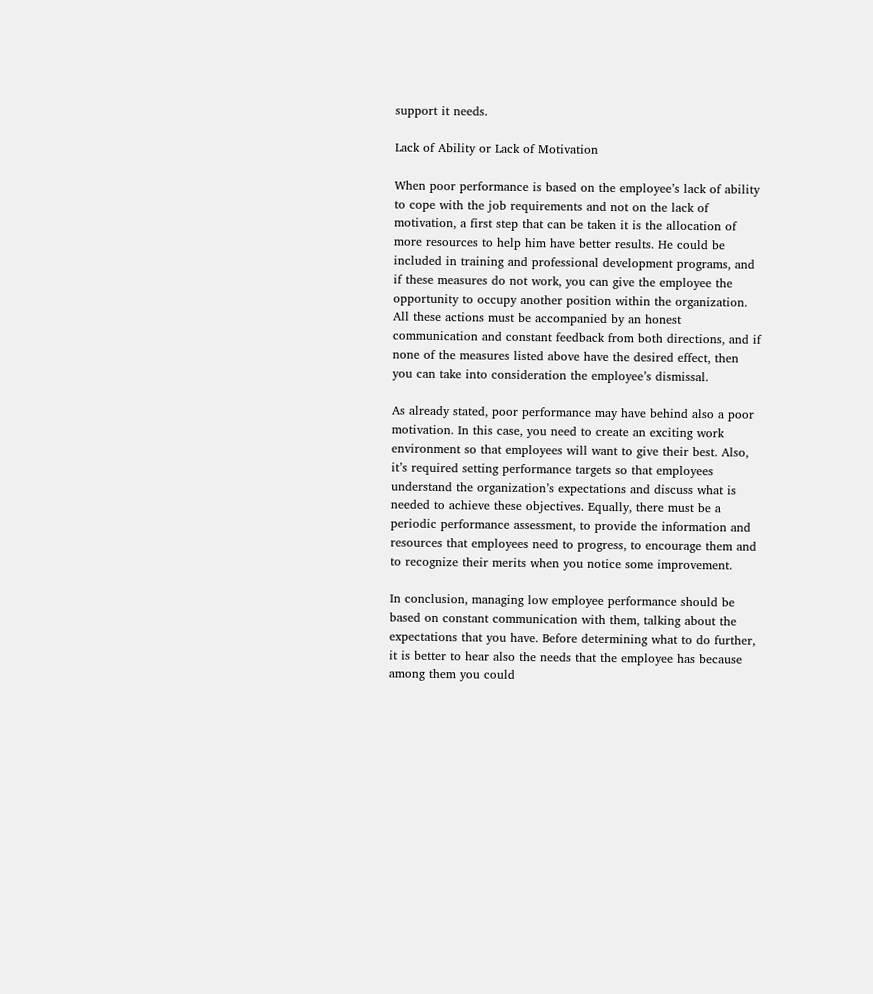support it needs.

Lack of Ability or Lack of Motivation

When poor performance is based on the employee’s lack of ability to cope with the job requirements and not on the lack of motivation, a first step that can be taken it is the allocation of more resources to help him have better results. He could be included in training and professional development programs, and if these measures do not work, you can give the employee the opportunity to occupy another position within the organization. All these actions must be accompanied by an honest communication and constant feedback from both directions, and if none of the measures listed above have the desired effect, then you can take into consideration the employee’s dismissal.

As already stated, poor performance may have behind also a poor motivation. In this case, you need to create an exciting work environment so that employees will want to give their best. Also, it’s required setting performance targets so that employees understand the organization’s expectations and discuss what is needed to achieve these objectives. Equally, there must be a periodic performance assessment, to provide the information and resources that employees need to progress, to encourage them and to recognize their merits when you notice some improvement.

In conclusion, managing low employee performance should be based on constant communication with them, talking about the expectations that you have. Before determining what to do further, it is better to hear also the needs that the employee has because among them you could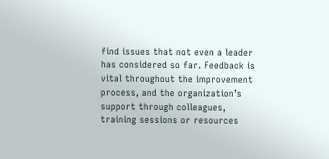find issues that not even a leader has considered so far. Feedback is vital throughout the improvement process, and the organization’s support through colleagues, training sessions or resources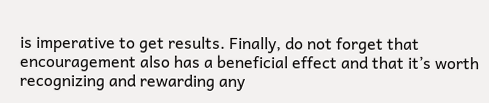is imperative to get results. Finally, do not forget that encouragement also has a beneficial effect and that it’s worth recognizing and rewarding any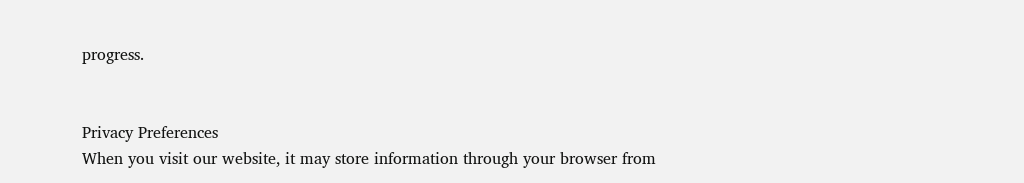progress.


Privacy Preferences
When you visit our website, it may store information through your browser from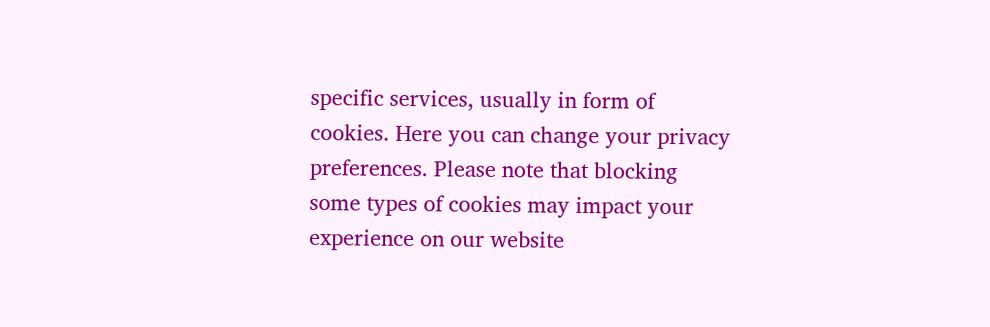specific services, usually in form of cookies. Here you can change your privacy preferences. Please note that blocking some types of cookies may impact your experience on our website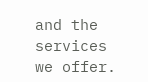and the services we offer.